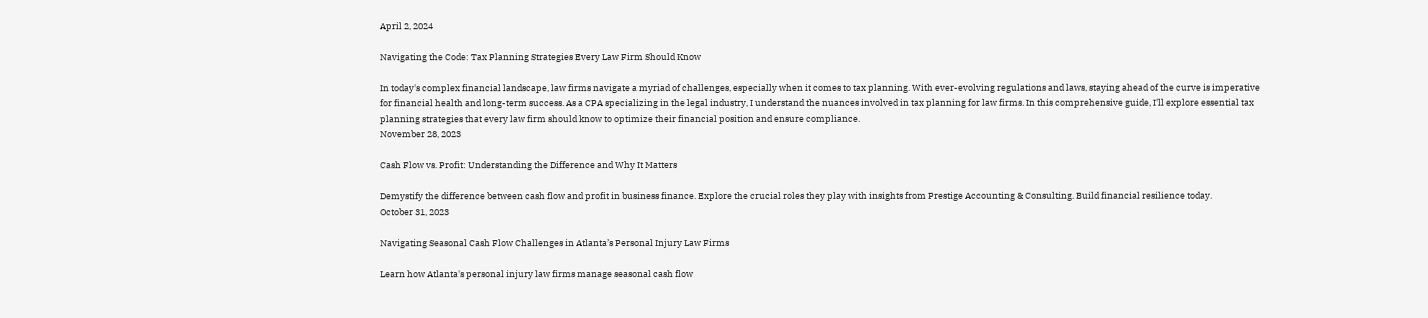April 2, 2024

Navigating the Code: Tax Planning Strategies Every Law Firm Should Know

In today's complex financial landscape, law firms navigate a myriad of challenges, especially when it comes to tax planning. With ever-evolving regulations and laws, staying ahead of the curve is imperative for financial health and long-term success. As a CPA specializing in the legal industry, I understand the nuances involved in tax planning for law firms. In this comprehensive guide, I'll explore essential tax planning strategies that every law firm should know to optimize their financial position and ensure compliance.
November 28, 2023

Cash Flow vs. Profit: Understanding the Difference and Why It Matters

Demystify the difference between cash flow and profit in business finance. Explore the crucial roles they play with insights from Prestige Accounting & Consulting. Build financial resilience today.
October 31, 2023

Navigating Seasonal Cash Flow Challenges in Atlanta’s Personal Injury Law Firms

Learn how Atlanta's personal injury law firms manage seasonal cash flow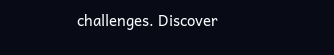challenges. Discover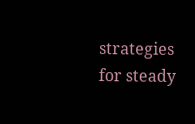strategies for steady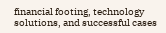financial footing, technology solutions, and successful cases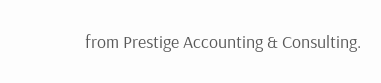from Prestige Accounting & Consulting.